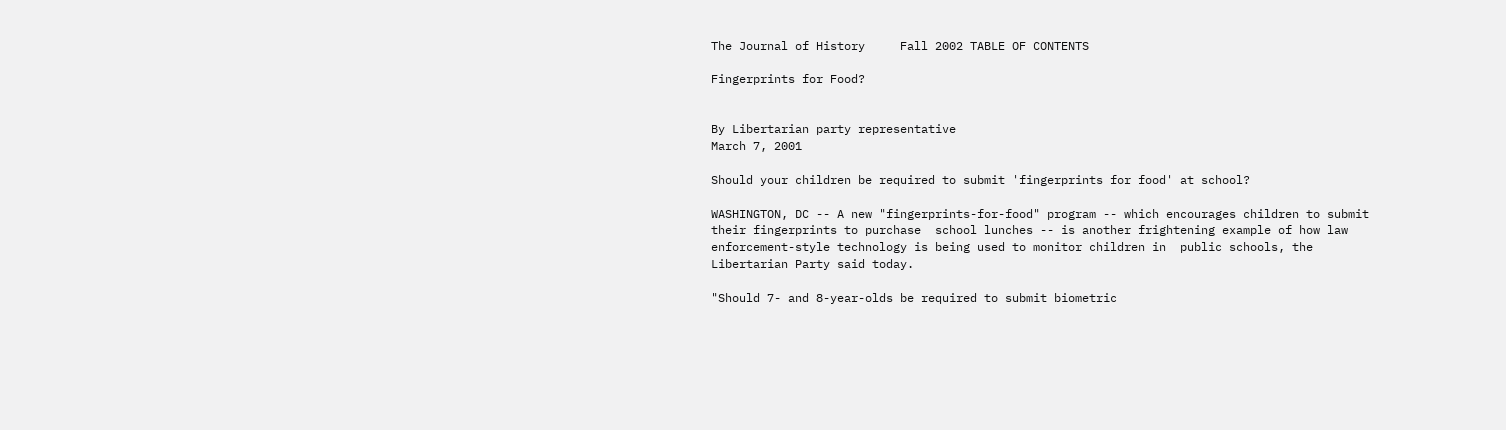The Journal of History     Fall 2002 TABLE OF CONTENTS

Fingerprints for Food?


By Libertarian party representative
March 7, 2001

Should your children be required to submit 'fingerprints for food' at school?

WASHINGTON, DC -- A new "fingerprints-for-food" program -- which encourages children to submit their fingerprints to purchase  school lunches -- is another frightening example of how law enforcement-style technology is being used to monitor children in  public schools, the Libertarian Party said today.

"Should 7- and 8-year-olds be required to submit biometric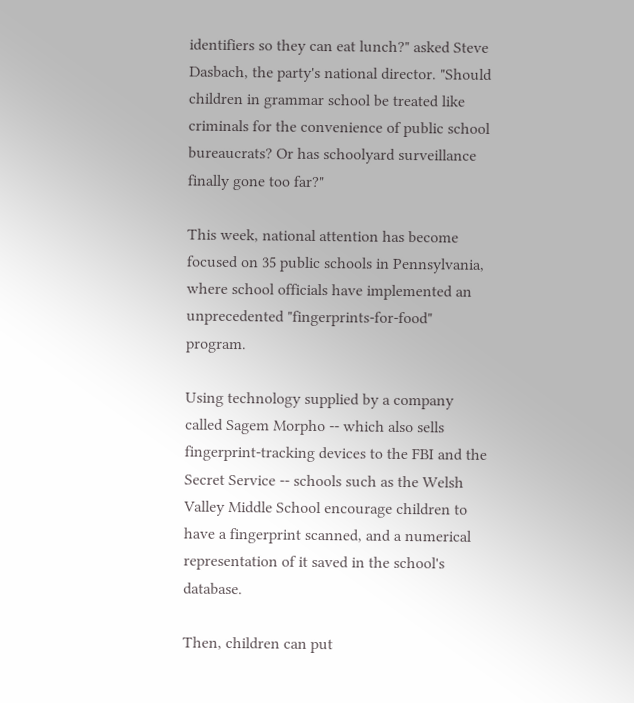identifiers so they can eat lunch?" asked Steve Dasbach, the party's national director. "Should children in grammar school be treated like criminals for the convenience of public school bureaucrats? Or has schoolyard surveillance finally gone too far?"

This week, national attention has become focused on 35 public schools in Pennsylvania, where school officials have implemented an unprecedented "fingerprints-for-food" program.

Using technology supplied by a company called Sagem Morpho -- which also sells fingerprint-tracking devices to the FBI and the Secret Service -- schools such as the Welsh Valley Middle School encourage children to have a fingerprint scanned, and a numerical representation of it saved in the school's database.

Then, children can put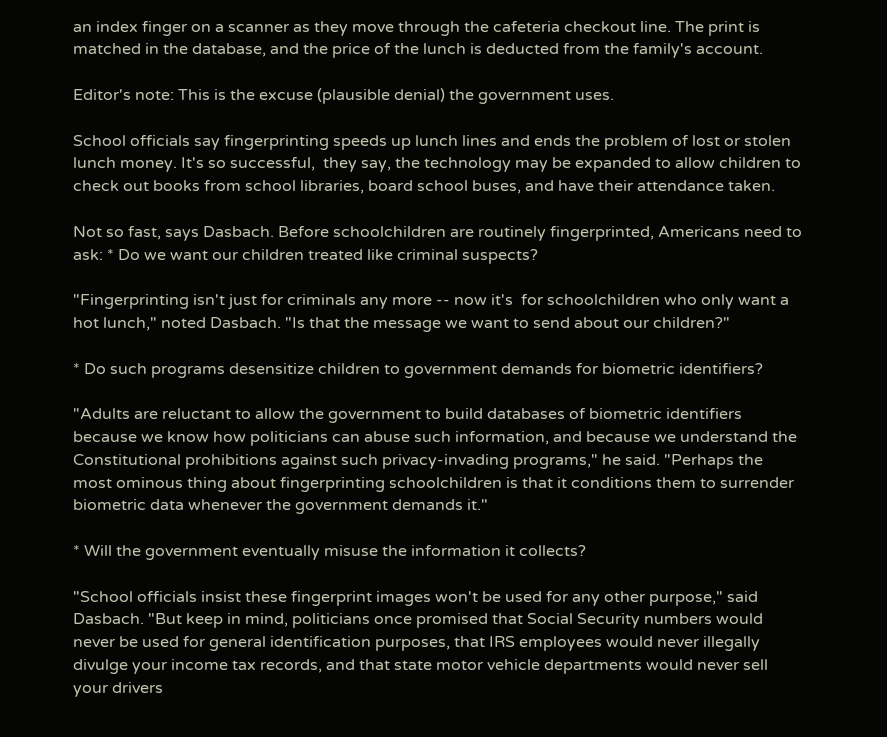an index finger on a scanner as they move through the cafeteria checkout line. The print is matched in the database, and the price of the lunch is deducted from the family's account.

Editor's note: This is the excuse (plausible denial) the government uses.

School officials say fingerprinting speeds up lunch lines and ends the problem of lost or stolen lunch money. It's so successful,  they say, the technology may be expanded to allow children to check out books from school libraries, board school buses, and have their attendance taken.

Not so fast, says Dasbach. Before schoolchildren are routinely fingerprinted, Americans need to ask: * Do we want our children treated like criminal suspects?

"Fingerprinting isn't just for criminals any more -- now it's  for schoolchildren who only want a hot lunch," noted Dasbach. "Is that the message we want to send about our children?"

* Do such programs desensitize children to government demands for biometric identifiers?

"Adults are reluctant to allow the government to build databases of biometric identifiers because we know how politicians can abuse such information, and because we understand the Constitutional prohibitions against such privacy-invading programs," he said. "Perhaps the most ominous thing about fingerprinting schoolchildren is that it conditions them to surrender biometric data whenever the government demands it."

* Will the government eventually misuse the information it collects?

"School officials insist these fingerprint images won't be used for any other purpose," said Dasbach. "But keep in mind, politicians once promised that Social Security numbers would never be used for general identification purposes, that IRS employees would never illegally divulge your income tax records, and that state motor vehicle departments would never sell your drivers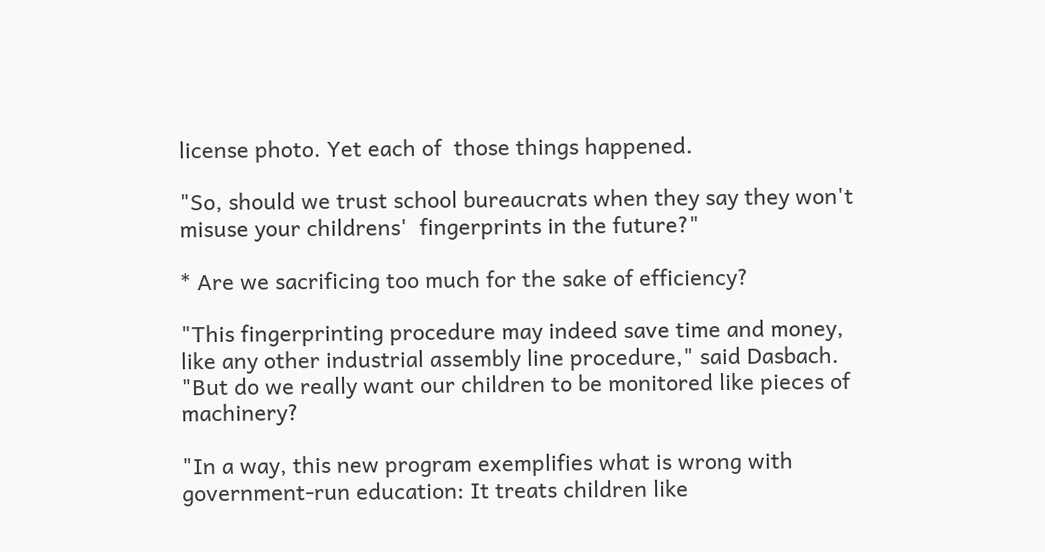license photo. Yet each of  those things happened.

"So, should we trust school bureaucrats when they say they won't misuse your childrens'  fingerprints in the future?"

* Are we sacrificing too much for the sake of efficiency?

"This fingerprinting procedure may indeed save time and money,  like any other industrial assembly line procedure," said Dasbach. "But do we really want our children to be monitored like pieces of machinery?

"In a way, this new program exemplifies what is wrong with government-run education: It treats children like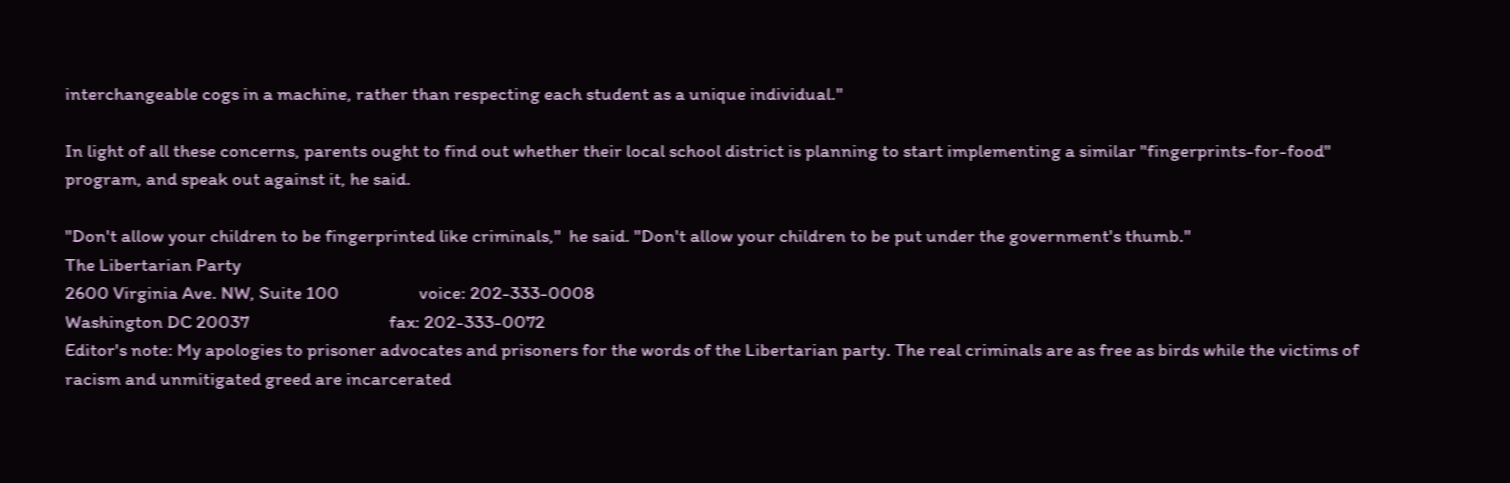interchangeable cogs in a machine, rather than respecting each student as a unique individual."

In light of all these concerns, parents ought to find out whether their local school district is planning to start implementing a similar "fingerprints-for-food" program, and speak out against it, he said.

"Don't allow your children to be fingerprinted like criminals,"  he said. "Don't allow your children to be put under the government's thumb."
The Libertarian Party
2600 Virginia Ave. NW, Suite 100                    voice: 202-333-0008
Washington DC 20037                                   fax: 202-333-0072
Editor's note: My apologies to prisoner advocates and prisoners for the words of the Libertarian party. The real criminals are as free as birds while the victims of racism and unmitigated greed are incarcerated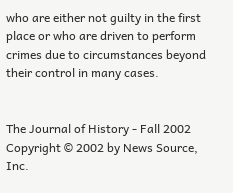who are either not guilty in the first place or who are driven to perform crimes due to circumstances beyond their control in many cases.


The Journal of History - Fall 2002 Copyright © 2002 by News Source, Inc.